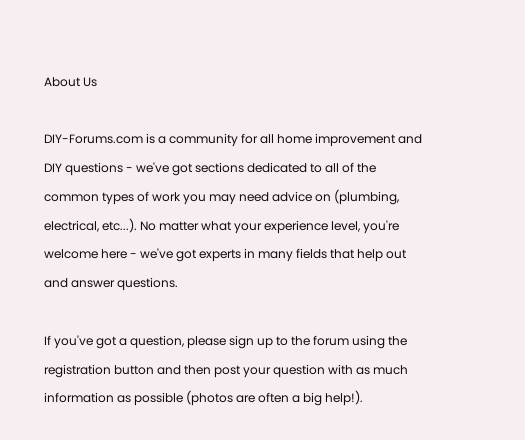About Us

DIY-Forums.com is a community for all home improvement and DIY questions - we've got sections dedicated to all of the common types of work you may need advice on (plumbing, electrical, etc...). No matter what your experience level, you're welcome here - we've got experts in many fields that help out and answer questions.

If you've got a question, please sign up to the forum using the registration button and then post your question with as much information as possible (photos are often a big help!).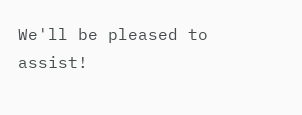We'll be pleased to assist!